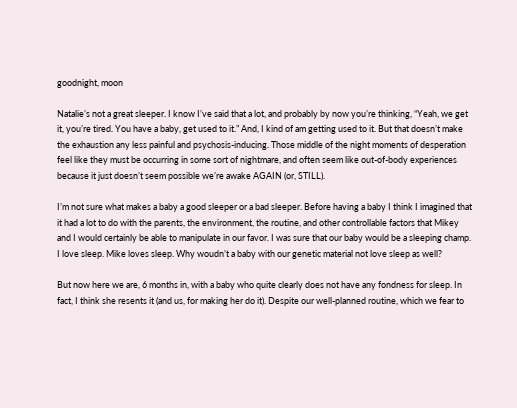goodnight, moon

Natalie’s not a great sleeper. I know I’ve said that a lot, and probably by now you’re thinking, “Yeah, we get it, you’re tired. You have a baby, get used to it.” And, I kind of am getting used to it. But that doesn’t make the exhaustion any less painful and psychosis-inducing. Those middle of the night moments of desperation feel like they must be occurring in some sort of nightmare, and often seem like out-of-body experiences because it just doesn’t seem possible we’re awake AGAIN (or, STILL).

I’m not sure what makes a baby a good sleeper or a bad sleeper. Before having a baby I think I imagined that it had a lot to do with the parents, the environment, the routine, and other controllable factors that Mikey and I would certainly be able to manipulate in our favor. I was sure that our baby would be a sleeping champ. I love sleep. Mike loves sleep. Why woudn’t a baby with our genetic material not love sleep as well?

But now here we are, 6 months in, with a baby who quite clearly does not have any fondness for sleep. In fact, I think she resents it (and us, for making her do it). Despite our well-planned routine, which we fear to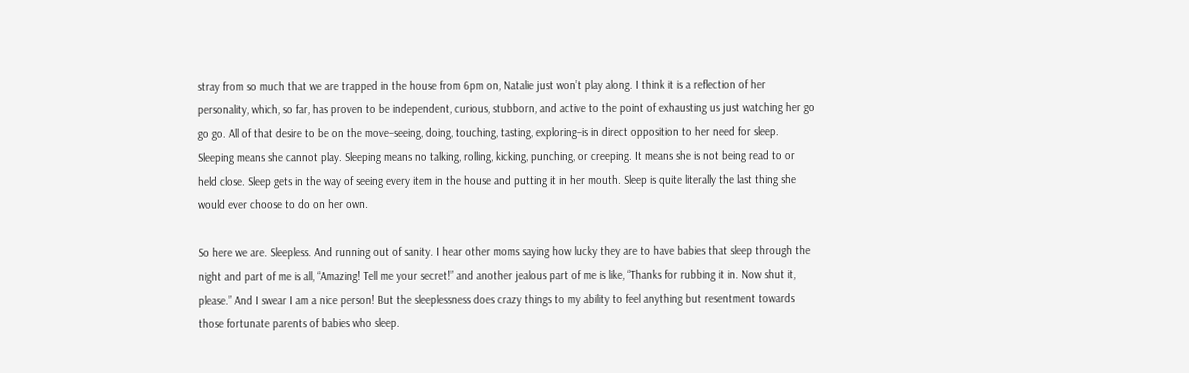stray from so much that we are trapped in the house from 6pm on, Natalie just won’t play along. I think it is a reflection of her personality, which, so far, has proven to be independent, curious, stubborn, and active to the point of exhausting us just watching her go go go. All of that desire to be on the move–seeing, doing, touching, tasting, exploring–is in direct opposition to her need for sleep. Sleeping means she cannot play. Sleeping means no talking, rolling, kicking, punching, or creeping. It means she is not being read to or held close. Sleep gets in the way of seeing every item in the house and putting it in her mouth. Sleep is quite literally the last thing she would ever choose to do on her own.

So here we are. Sleepless. And running out of sanity. I hear other moms saying how lucky they are to have babies that sleep through the night and part of me is all, “Amazing! Tell me your secret!” and another jealous part of me is like, “Thanks for rubbing it in. Now shut it, please.” And I swear I am a nice person! But the sleeplessness does crazy things to my ability to feel anything but resentment towards those fortunate parents of babies who sleep.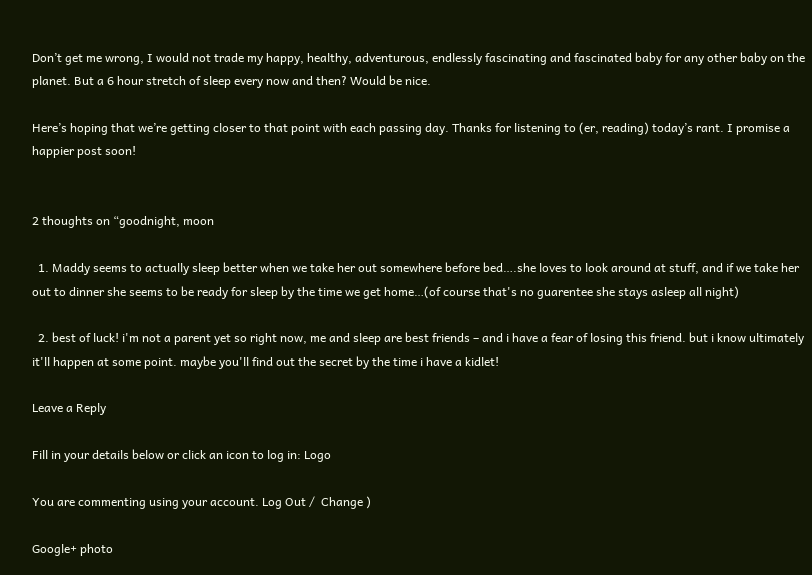Don’t get me wrong, I would not trade my happy, healthy, adventurous, endlessly fascinating and fascinated baby for any other baby on the planet. But a 6 hour stretch of sleep every now and then? Would be nice.

Here’s hoping that we’re getting closer to that point with each passing day. Thanks for listening to (er, reading) today’s rant. I promise a happier post soon!


2 thoughts on “goodnight, moon

  1. Maddy seems to actually sleep better when we take her out somewhere before bed….she loves to look around at stuff, and if we take her out to dinner she seems to be ready for sleep by the time we get home…(of course that's no guarentee she stays asleep all night)

  2. best of luck! i'm not a parent yet so right now, me and sleep are best friends – and i have a fear of losing this friend. but i know ultimately it'll happen at some point. maybe you'll find out the secret by the time i have a kidlet!

Leave a Reply

Fill in your details below or click an icon to log in: Logo

You are commenting using your account. Log Out /  Change )

Google+ photo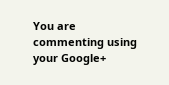You are commenting using your Google+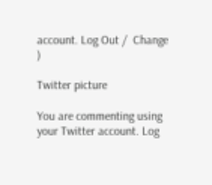account. Log Out /  Change )

Twitter picture

You are commenting using your Twitter account. Log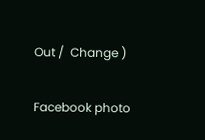Out /  Change )

Facebook photo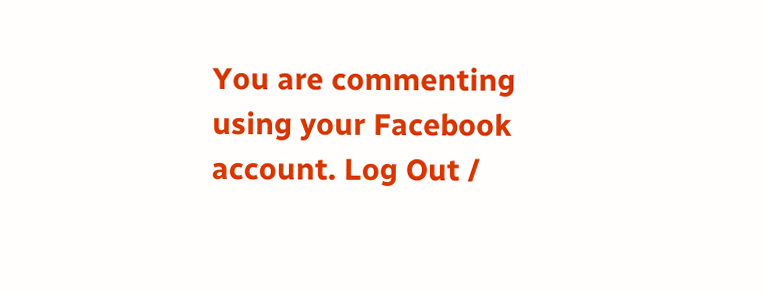You are commenting using your Facebook account. Log Out /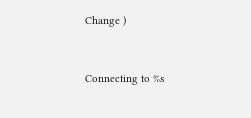Change )


Connecting to %s